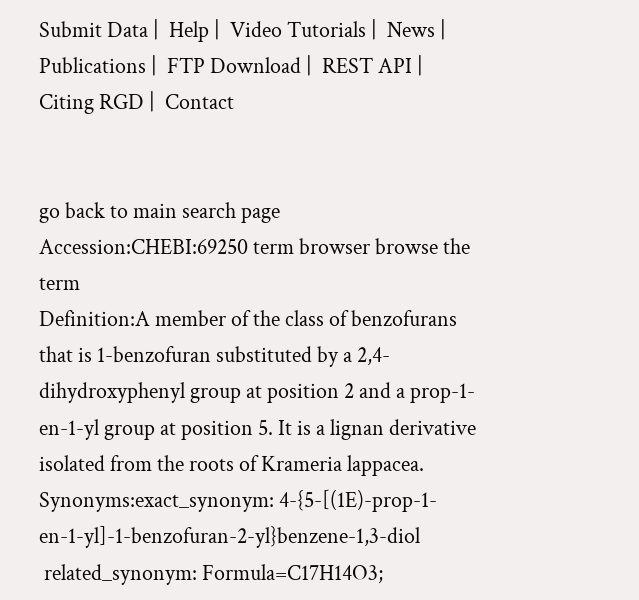Submit Data |  Help |  Video Tutorials |  News |  Publications |  FTP Download |  REST API |  Citing RGD |  Contact


go back to main search page
Accession:CHEBI:69250 term browser browse the term
Definition:A member of the class of benzofurans that is 1-benzofuran substituted by a 2,4-dihydroxyphenyl group at position 2 and a prop-1-en-1-yl group at position 5. It is a lignan derivative isolated from the roots of Krameria lappacea.
Synonyms:exact_synonym: 4-{5-[(1E)-prop-1-en-1-yl]-1-benzofuran-2-yl}benzene-1,3-diol
 related_synonym: Formula=C17H14O3;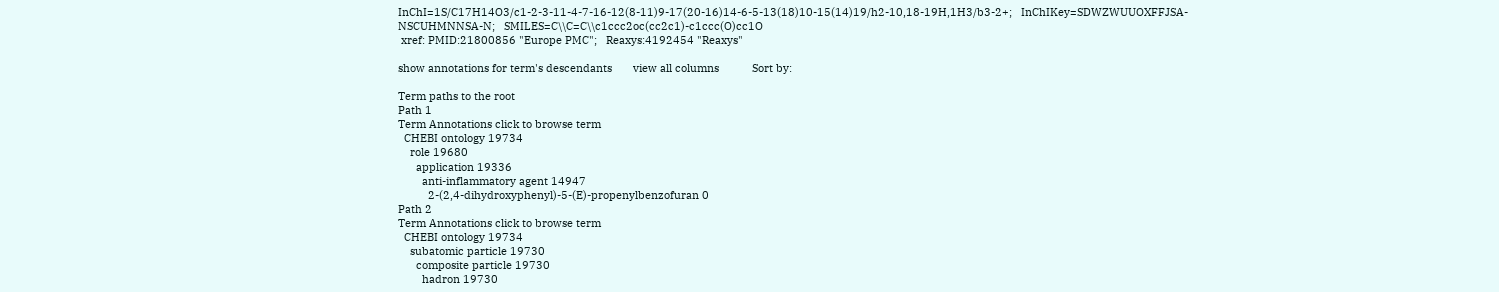InChI=1S/C17H14O3/c1-2-3-11-4-7-16-12(8-11)9-17(20-16)14-6-5-13(18)10-15(14)19/h2-10,18-19H,1H3/b3-2+;   InChIKey=SDWZWUUOXFFJSA-NSCUHMNNSA-N;   SMILES=C\\C=C\\c1ccc2oc(cc2c1)-c1ccc(O)cc1O
 xref: PMID:21800856 "Europe PMC";   Reaxys:4192454 "Reaxys"

show annotations for term's descendants       view all columns           Sort by:

Term paths to the root
Path 1
Term Annotations click to browse term
  CHEBI ontology 19734
    role 19680
      application 19336
        anti-inflammatory agent 14947
          2-(2,4-dihydroxyphenyl)-5-(E)-propenylbenzofuran 0
Path 2
Term Annotations click to browse term
  CHEBI ontology 19734
    subatomic particle 19730
      composite particle 19730
        hadron 19730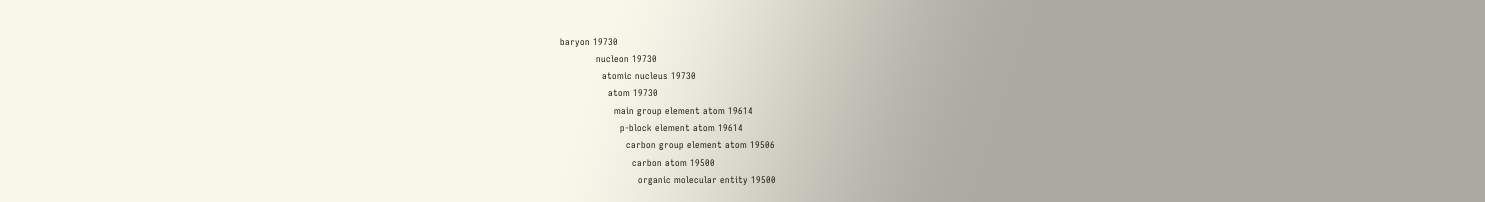baryon 19730
            nucleon 19730
              atomic nucleus 19730
                atom 19730
                  main group element atom 19614
                    p-block element atom 19614
                      carbon group element atom 19506
                        carbon atom 19500
                          organic molecular entity 19500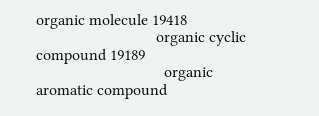organic molecule 19418
                              organic cyclic compound 19189
                                organic aromatic compound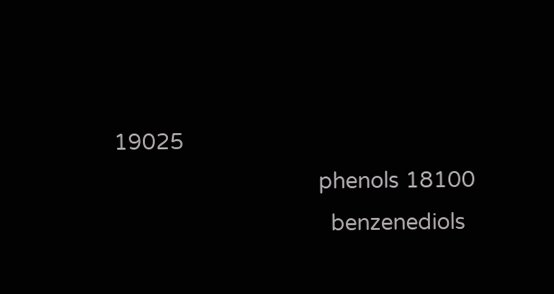19025
                                  phenols 18100
                                    benzenediols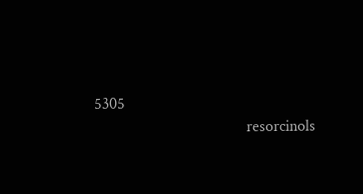5305
                                      resorcinols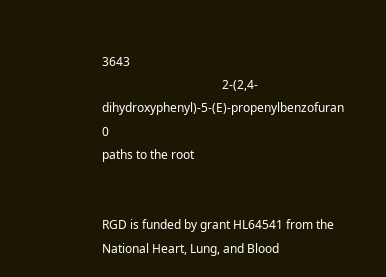3643
                                        2-(2,4-dihydroxyphenyl)-5-(E)-propenylbenzofuran 0
paths to the root


RGD is funded by grant HL64541 from the National Heart, Lung, and Blood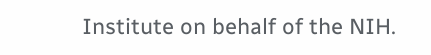Institute on behalf of the NIH.